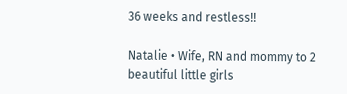36 weeks and restless!!

Natalie • Wife, RN and mommy to 2 beautiful little girls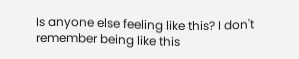Is anyone else feeling like this? I don't remember being like this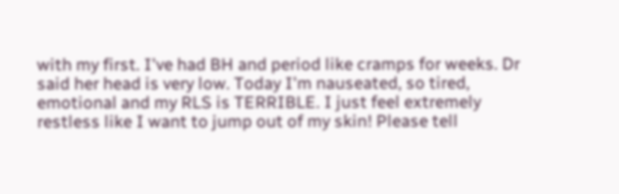with my first. I've had BH and period like cramps for weeks. Dr said her head is very low. Today I'm nauseated, so tired, emotional and my RLS is TERRIBLE. I just feel extremely restless like I want to jump out of my skin! Please tell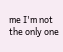me I'm not the only one